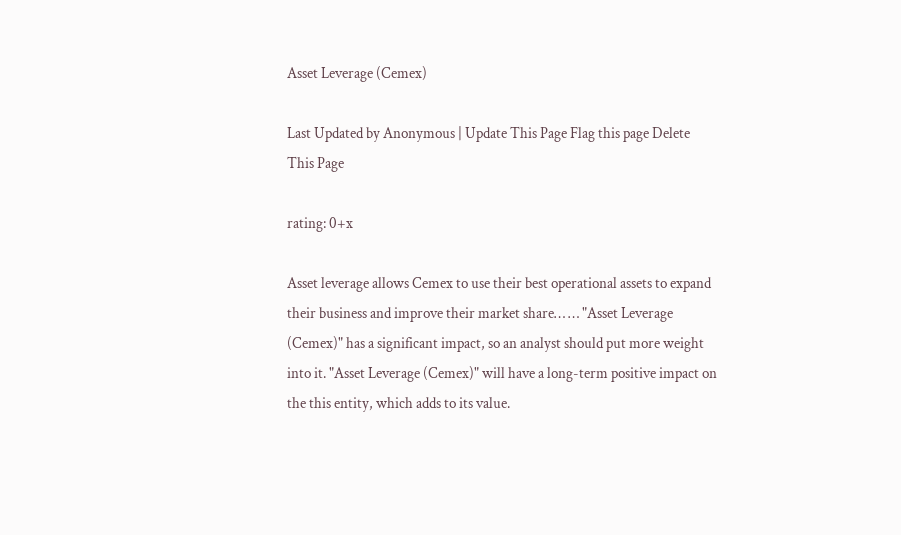Asset Leverage (Cemex)

Last Updated by Anonymous | Update This Page Flag this page Delete This Page

rating: 0+x

Asset leverage allows Cemex to use their best operational assets to expand their business and improve their market share… … "Asset Leverage (Cemex)" has a significant impact, so an analyst should put more weight into it. "Asset Leverage (Cemex)" will have a long-term positive impact on the this entity, which adds to its value.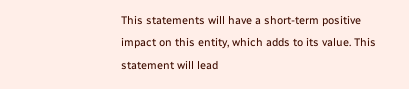This statements will have a short-term positive impact on this entity, which adds to its value. This statement will lead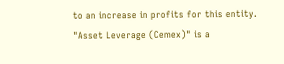to an increase in profits for this entity. "Asset Leverage (Cemex)" is a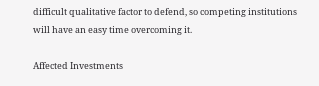difficult qualitative factor to defend, so competing institutions will have an easy time overcoming it.

Affected Investments